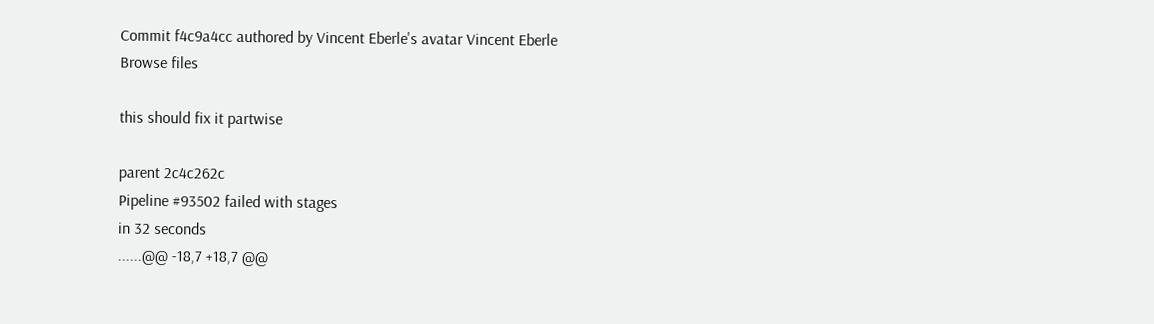Commit f4c9a4cc authored by Vincent Eberle's avatar Vincent Eberle
Browse files

this should fix it partwise

parent 2c4c262c
Pipeline #93502 failed with stages
in 32 seconds
......@@ -18,7 +18,7 @@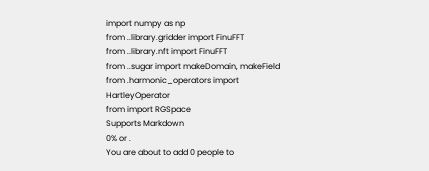import numpy as np
from ..library.gridder import FinuFFT
from ..library.nft import FinuFFT
from ..sugar import makeDomain, makeField
from .harmonic_operators import HartleyOperator
from import RGSpace
Supports Markdown
0% or .
You are about to add 0 people to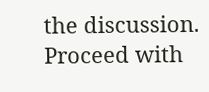the discussion. Proceed with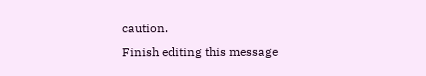caution.
Finish editing this message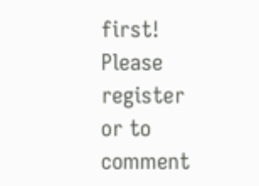first!
Please register or to comment